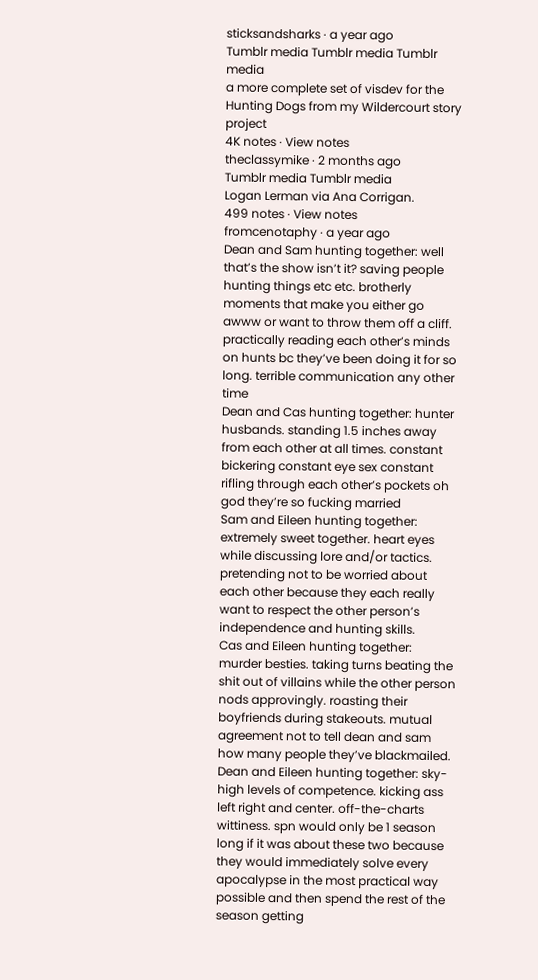sticksandsharks · a year ago
Tumblr media Tumblr media Tumblr media
a more complete set of visdev for the Hunting Dogs from my Wildercourt story project
4K notes · View notes
theclassymike · 2 months ago
Tumblr media Tumblr media
Logan Lerman via Ana Corrigan.
499 notes · View notes
fromcenotaphy · a year ago
Dean and Sam hunting together: well that’s the show isn’t it? saving people hunting things etc etc. brotherly moments that make you either go awww or want to throw them off a cliff. practically reading each other’s minds on hunts bc they’ve been doing it for so long. terrible communication any other time
Dean and Cas hunting together: hunter husbands. standing 1.5 inches away from each other at all times. constant bickering constant eye sex constant rifling through each other’s pockets oh god they’re so fucking married
Sam and Eileen hunting together: extremely sweet together. heart eyes while discussing lore and/or tactics. pretending not to be worried about each other because they each really want to respect the other person’s independence and hunting skills.
Cas and Eileen hunting together: murder besties. taking turns beating the shit out of villains while the other person nods approvingly. roasting their boyfriends during stakeouts. mutual agreement not to tell dean and sam how many people they’ve blackmailed.
Dean and Eileen hunting together: sky-high levels of competence. kicking ass left right and center. off-the-charts wittiness. spn would only be 1 season long if it was about these two because they would immediately solve every apocalypse in the most practical way possible and then spend the rest of the season getting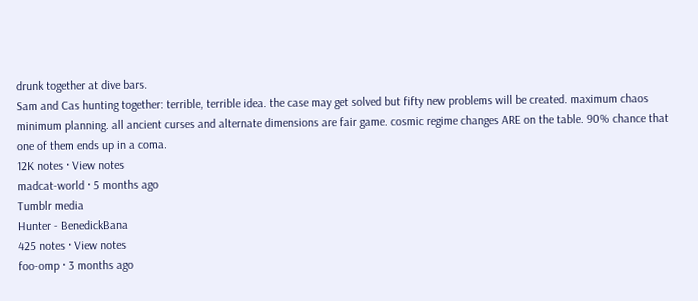drunk together at dive bars.
Sam and Cas hunting together: terrible, terrible idea. the case may get solved but fifty new problems will be created. maximum chaos minimum planning. all ancient curses and alternate dimensions are fair game. cosmic regime changes ARE on the table. 90% chance that one of them ends up in a coma.
12K notes · View notes
madcat-world · 5 months ago
Tumblr media
Hunter - BenedickBana
425 notes · View notes
foo-omp · 3 months ago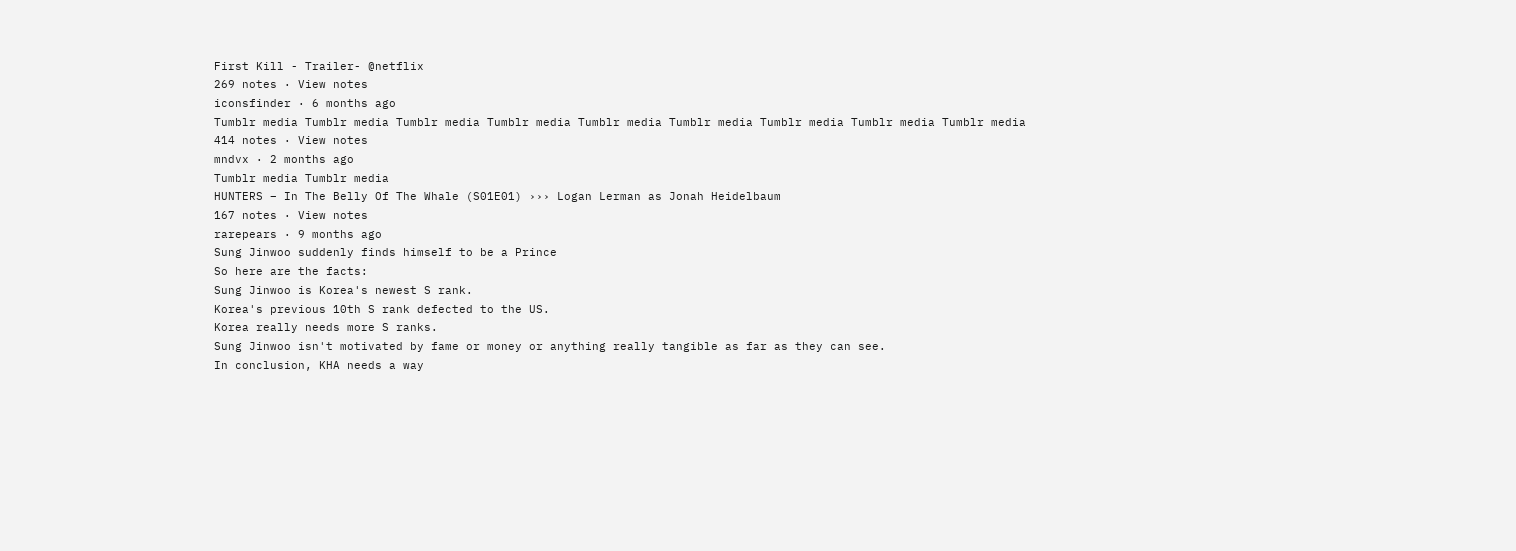First Kill - Trailer- @netflix
269 notes · View notes
iconsfinder · 6 months ago
Tumblr media Tumblr media Tumblr media Tumblr media Tumblr media Tumblr media Tumblr media Tumblr media Tumblr media
414 notes · View notes
mndvx · 2 months ago
Tumblr media Tumblr media
HUNTERS – In The Belly Of The Whale (S01E01) ››› Logan Lerman as Jonah Heidelbaum
167 notes · View notes
rarepears · 9 months ago
Sung Jinwoo suddenly finds himself to be a Prince
So here are the facts:
Sung Jinwoo is Korea's newest S rank.
Korea's previous 10th S rank defected to the US.
Korea really needs more S ranks.
Sung Jinwoo isn't motivated by fame or money or anything really tangible as far as they can see.
In conclusion, KHA needs a way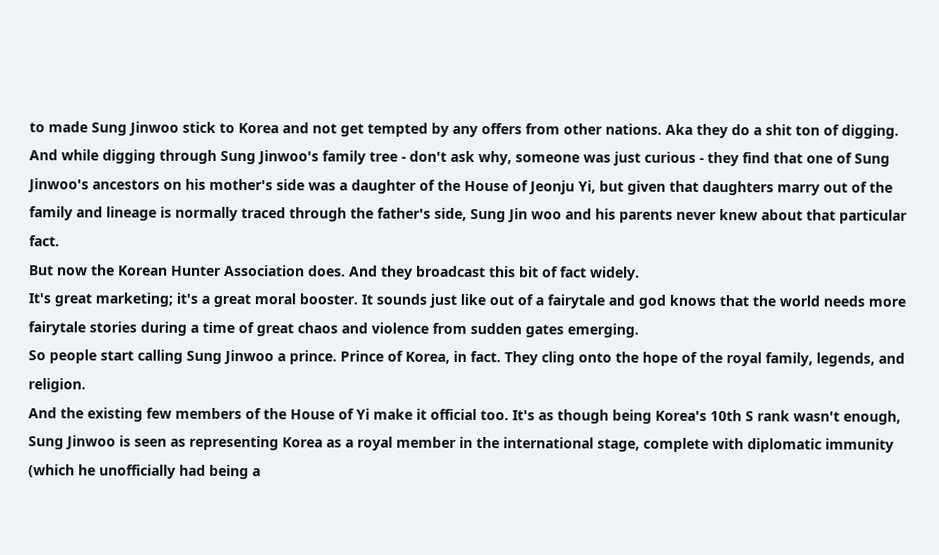to made Sung Jinwoo stick to Korea and not get tempted by any offers from other nations. Aka they do a shit ton of digging.
And while digging through Sung Jinwoo's family tree - don't ask why, someone was just curious - they find that one of Sung Jinwoo's ancestors on his mother's side was a daughter of the House of Jeonju Yi, but given that daughters marry out of the family and lineage is normally traced through the father's side, Sung Jin woo and his parents never knew about that particular fact.
But now the Korean Hunter Association does. And they broadcast this bit of fact widely.
It's great marketing; it's a great moral booster. It sounds just like out of a fairytale and god knows that the world needs more fairytale stories during a time of great chaos and violence from sudden gates emerging.
So people start calling Sung Jinwoo a prince. Prince of Korea, in fact. They cling onto the hope of the royal family, legends, and religion.
And the existing few members of the House of Yi make it official too. It's as though being Korea's 10th S rank wasn't enough, Sung Jinwoo is seen as representing Korea as a royal member in the international stage, complete with diplomatic immunity (which he unofficially had being a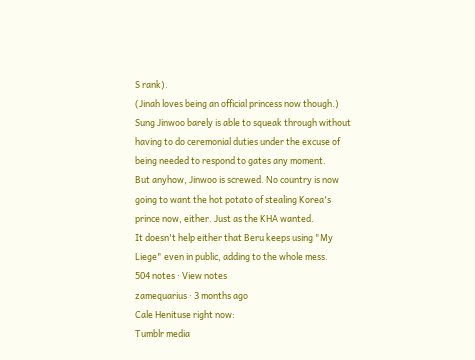S rank).
(Jinah loves being an official princess now though.)
Sung Jinwoo barely is able to squeak through without having to do ceremonial duties under the excuse of being needed to respond to gates any moment.
But anyhow, Jinwoo is screwed. No country is now going to want the hot potato of stealing Korea's prince now, either. Just as the KHA wanted.
It doesn't help either that Beru keeps using "My Liege" even in public, adding to the whole mess.
504 notes · View notes
zamequarius · 3 months ago
Cale Henituse right now:
Tumblr media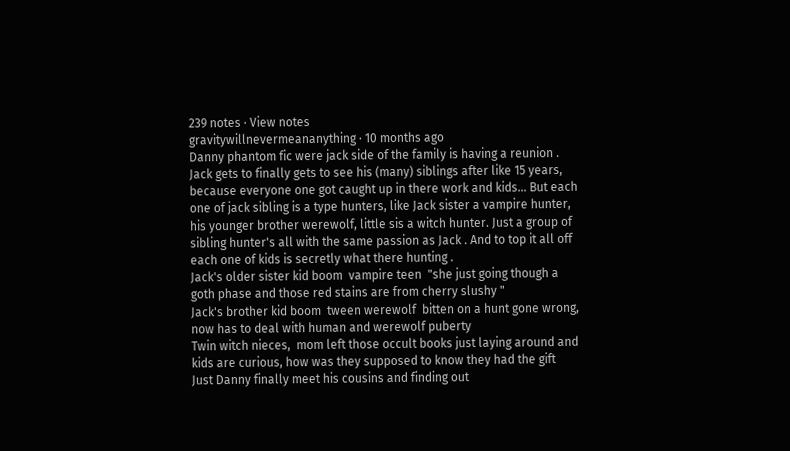239 notes · View notes
gravitywillnevermeananything · 10 months ago
Danny phantom fic were jack side of the family is having a reunion . Jack gets to finally gets to see his (many) siblings after like 15 years, because everyone one got caught up in there work and kids... But each one of jack sibling is a type hunters, like Jack sister a vampire hunter, his younger brother werewolf, little sis a witch hunter. Just a group of sibling hunter's all with the same passion as Jack . And to top it all off each one of kids is secretly what there hunting .
Jack's older sister kid boom  vampire teen  "she just going though a goth phase and those red stains are from cherry slushy "
Jack's brother kid boom  tween werewolf  bitten on a hunt gone wrong, now has to deal with human and werewolf puberty
Twin witch nieces,  mom left those occult books just laying around and kids are curious, how was they supposed to know they had the gift
Just Danny finally meet his cousins and finding out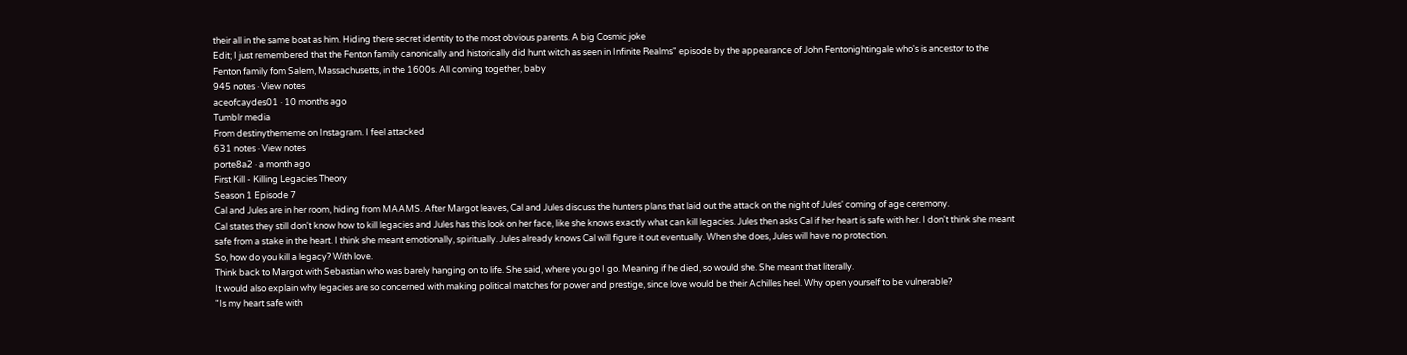their all in the same boat as him. Hiding there secret identity to the most obvious parents. A big Cosmic joke
Edit; I just remembered that the Fenton family canonically and historically did hunt witch as seen in Infinite Realms" episode by the appearance of John Fentonightingale who's is ancestor to the Fenton family fom Salem, Massachusetts, in the 1600s. All coming together, baby
945 notes · View notes
aceofcaydes01 · 10 months ago
Tumblr media
From destinythememe on Instagram. I feel attacked
631 notes · View notes
porte8a2 · a month ago
First Kill - Killing Legacies Theory
Season 1 Episode 7
Cal and Jules are in her room, hiding from MAAMS. After Margot leaves, Cal and Jules discuss the hunters plans that laid out the attack on the night of Jules' coming of age ceremony.
Cal states they still don't know how to kill legacies and Jules has this look on her face, like she knows exactly what can kill legacies. Jules then asks Cal if her heart is safe with her. I don't think she meant safe from a stake in the heart. I think she meant emotionally, spiritually. Jules already knows Cal will figure it out eventually. When she does, Jules will have no protection.
So, how do you kill a legacy? With love.
Think back to Margot with Sebastian who was barely hanging on to life. She said, where you go I go. Meaning if he died, so would she. She meant that literally.
It would also explain why legacies are so concerned with making political matches for power and prestige, since love would be their Achilles heel. Why open yourself to be vulnerable?
"Is my heart safe with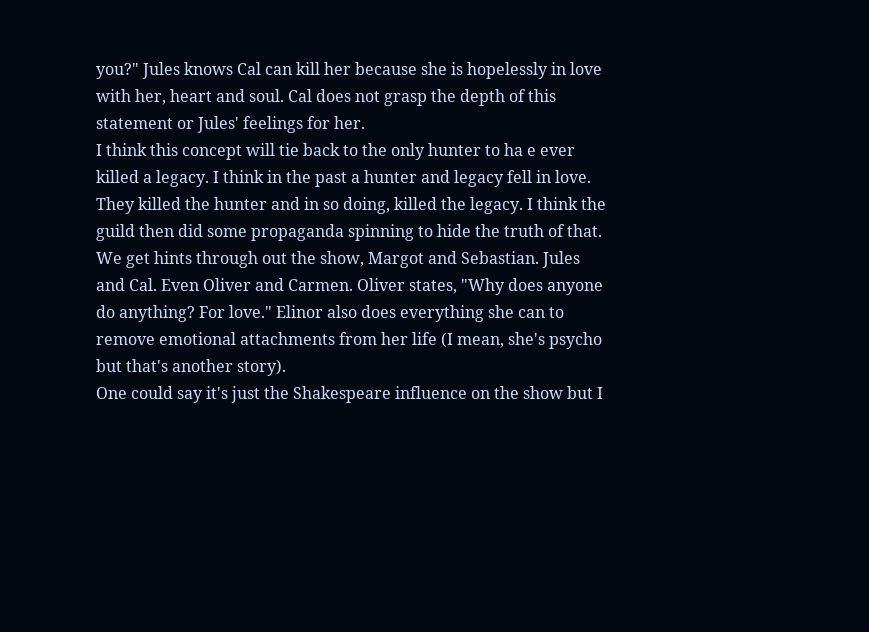you?" Jules knows Cal can kill her because she is hopelessly in love with her, heart and soul. Cal does not grasp the depth of this statement or Jules' feelings for her.
I think this concept will tie back to the only hunter to ha e ever killed a legacy. I think in the past a hunter and legacy fell in love. They killed the hunter and in so doing, killed the legacy. I think the guild then did some propaganda spinning to hide the truth of that.
We get hints through out the show, Margot and Sebastian. Jules and Cal. Even Oliver and Carmen. Oliver states, "Why does anyone do anything? For love." Elinor also does everything she can to remove emotional attachments from her life (I mean, she's psycho but that's another story).
One could say it's just the Shakespeare influence on the show but I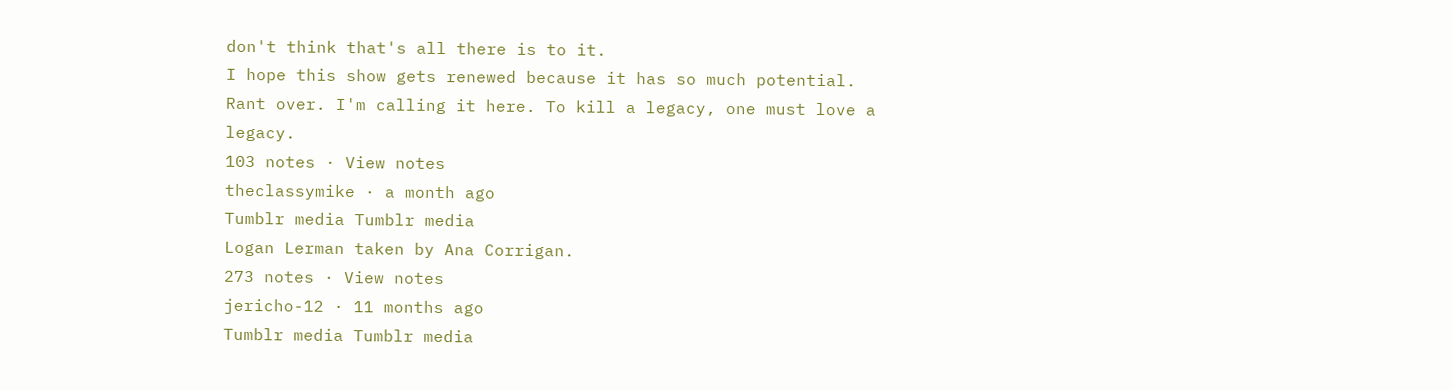don't think that's all there is to it.
I hope this show gets renewed because it has so much potential.
Rant over. I'm calling it here. To kill a legacy, one must love a legacy.
103 notes · View notes
theclassymike · a month ago
Tumblr media Tumblr media
Logan Lerman taken by Ana Corrigan.
273 notes · View notes
jericho-12 · 11 months ago
Tumblr media Tumblr media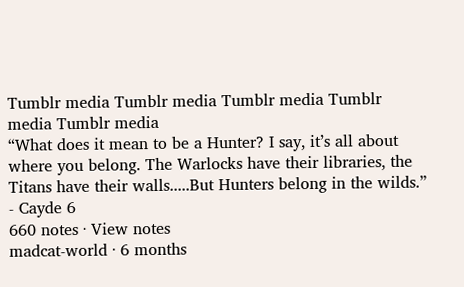Tumblr media Tumblr media Tumblr media Tumblr media Tumblr media
“What does it mean to be a Hunter? I say, it’s all about where you belong. The Warlocks have their libraries, the Titans have their walls.....But Hunters belong in the wilds.” - Cayde 6
660 notes · View notes
madcat-world · 6 months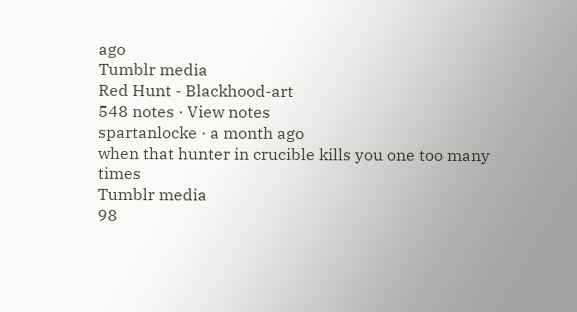ago
Tumblr media
Red Hunt - Blackhood-art
548 notes · View notes
spartanlocke · a month ago
when that hunter in crucible kills you one too many times
Tumblr media
98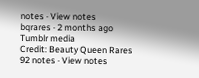notes · View notes
bqrares · 2 months ago
Tumblr media
Credit: Beauty Queen Rares
92 notes · View notes